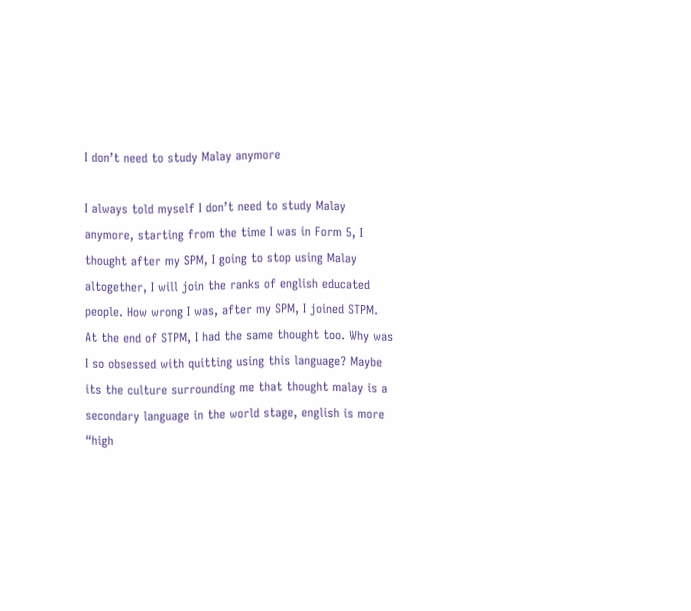I don’t need to study Malay anymore

I always told myself I don’t need to study Malay anymore, starting from the time I was in Form 5, I thought after my SPM, I going to stop using Malay altogether, I will join the ranks of english educated people. How wrong I was, after my SPM, I joined STPM. At the end of STPM, I had the same thought too. Why was I so obsessed with quitting using this language? Maybe its the culture surrounding me that thought malay is a secondary language in the world stage, english is more “high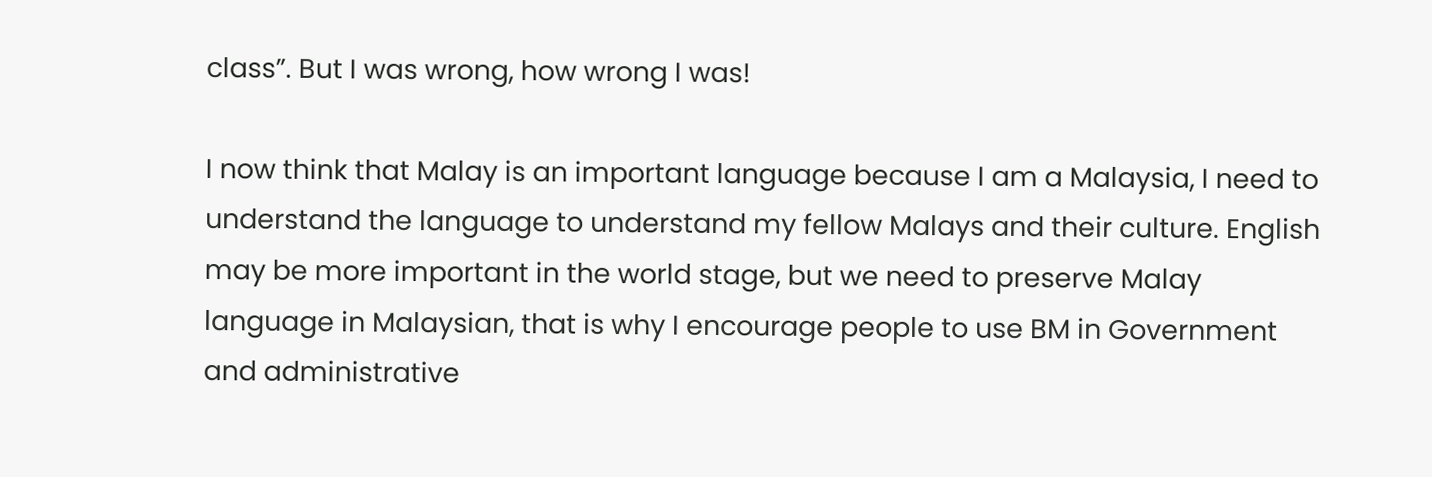class”. But I was wrong, how wrong I was!

I now think that Malay is an important language because I am a Malaysia, I need to understand the language to understand my fellow Malays and their culture. English may be more important in the world stage, but we need to preserve Malay language in Malaysian, that is why I encourage people to use BM in Government and administrative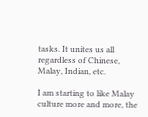tasks. It unites us all regardless of Chinese, Malay, Indian, etc.

I am starting to like Malay culture more and more, the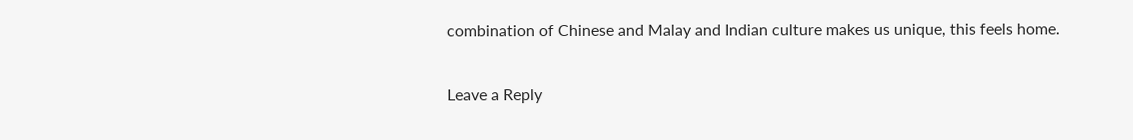combination of Chinese and Malay and Indian culture makes us unique, this feels home.

Leave a Reply